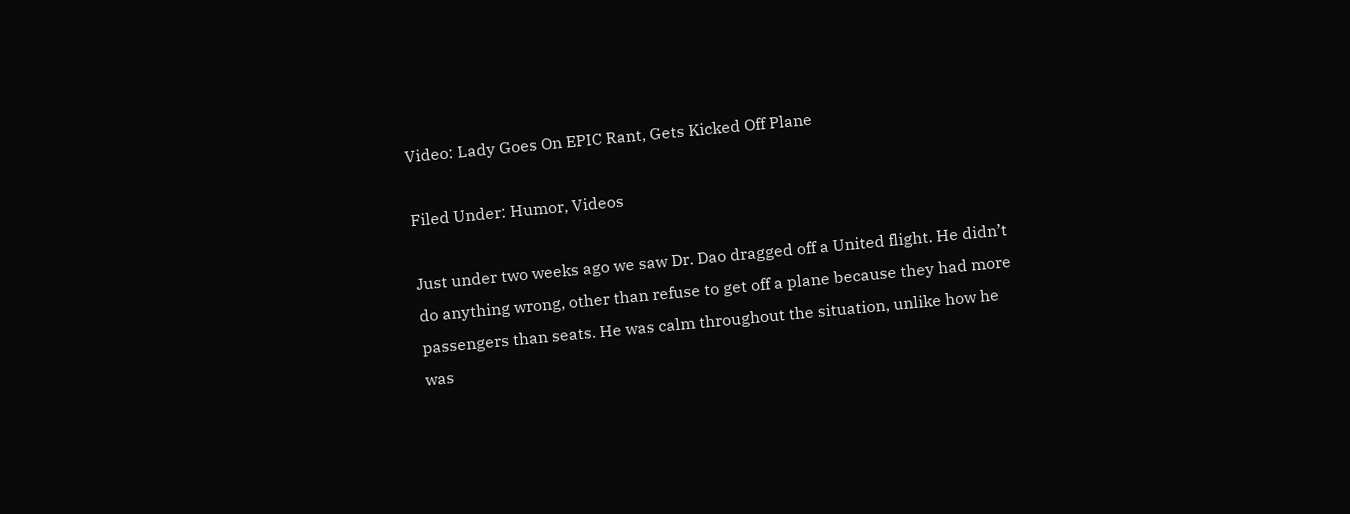Video: Lady Goes On EPIC Rant, Gets Kicked Off Plane

Filed Under: Humor, Videos

Just under two weeks ago we saw Dr. Dao dragged off a United flight. He didn’t do anything wrong, other than refuse to get off a plane because they had more passengers than seats. He was calm throughout the situation, unlike how he was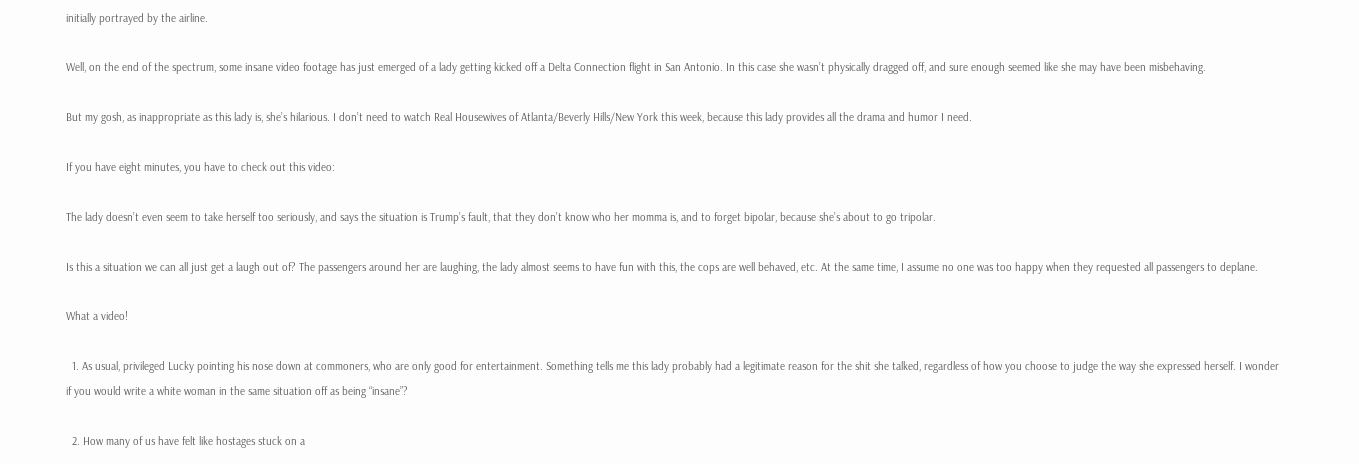initially portrayed by the airline.

Well, on the end of the spectrum, some insane video footage has just emerged of a lady getting kicked off a Delta Connection flight in San Antonio. In this case she wasn’t physically dragged off, and sure enough seemed like she may have been misbehaving.

But my gosh, as inappropriate as this lady is, she’s hilarious. I don’t need to watch Real Housewives of Atlanta/Beverly Hills/New York this week, because this lady provides all the drama and humor I need.

If you have eight minutes, you have to check out this video:

The lady doesn’t even seem to take herself too seriously, and says the situation is Trump’s fault, that they don’t know who her momma is, and to forget bipolar, because she’s about to go tripolar.

Is this a situation we can all just get a laugh out of? The passengers around her are laughing, the lady almost seems to have fun with this, the cops are well behaved, etc. At the same time, I assume no one was too happy when they requested all passengers to deplane.

What a video!

  1. As usual, privileged Lucky pointing his nose down at commoners, who are only good for entertainment. Something tells me this lady probably had a legitimate reason for the shit she talked, regardless of how you choose to judge the way she expressed herself. I wonder if you would write a white woman in the same situation off as being “insane”?

  2. How many of us have felt like hostages stuck on a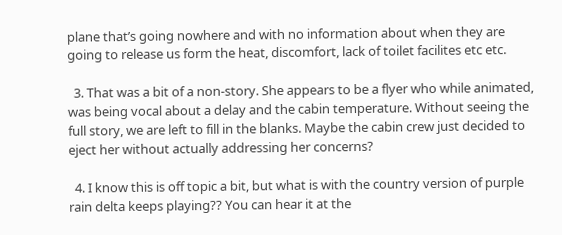plane that’s going nowhere and with no information about when they are going to release us form the heat, discomfort, lack of toilet facilites etc etc.

  3. That was a bit of a non-story. She appears to be a flyer who while animated, was being vocal about a delay and the cabin temperature. Without seeing the full story, we are left to fill in the blanks. Maybe the cabin crew just decided to eject her without actually addressing her concerns?

  4. I know this is off topic a bit, but what is with the country version of purple rain delta keeps playing?? You can hear it at the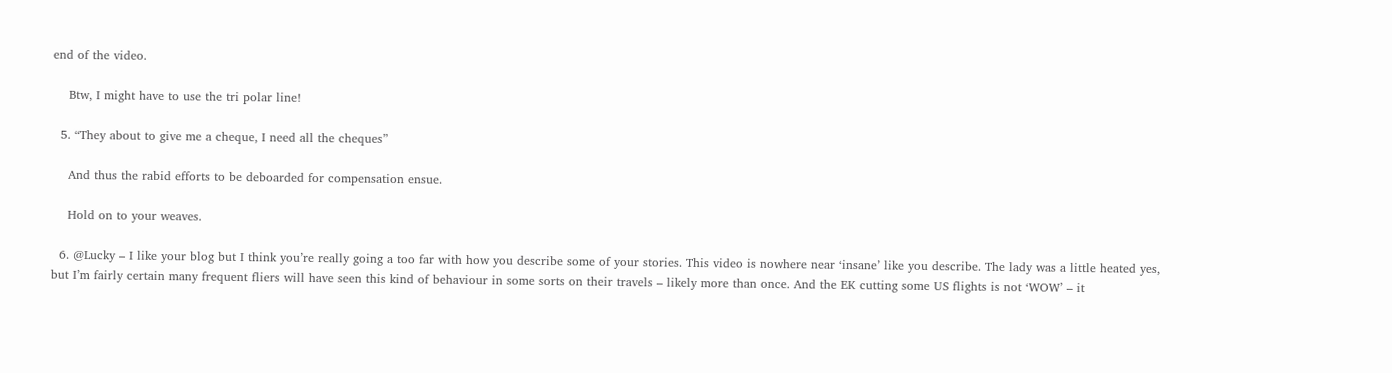end of the video.

    Btw, I might have to use the tri polar line!

  5. “They about to give me a cheque, I need all the cheques”

    And thus the rabid efforts to be deboarded for compensation ensue.

    Hold on to your weaves.

  6. @Lucky – I like your blog but I think you’re really going a too far with how you describe some of your stories. This video is nowhere near ‘insane’ like you describe. The lady was a little heated yes, but I’m fairly certain many frequent fliers will have seen this kind of behaviour in some sorts on their travels – likely more than once. And the EK cutting some US flights is not ‘WOW’ – it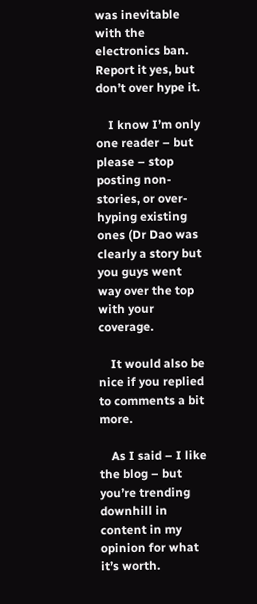was inevitable with the electronics ban. Report it yes, but don’t over hype it.

    I know I’m only one reader – but please – stop posting non-stories, or over-hyping existing ones (Dr Dao was clearly a story but you guys went way over the top with your coverage.

    It would also be nice if you replied to comments a bit more.

    As I said – I like the blog – but you’re trending downhill in content in my opinion for what it’s worth.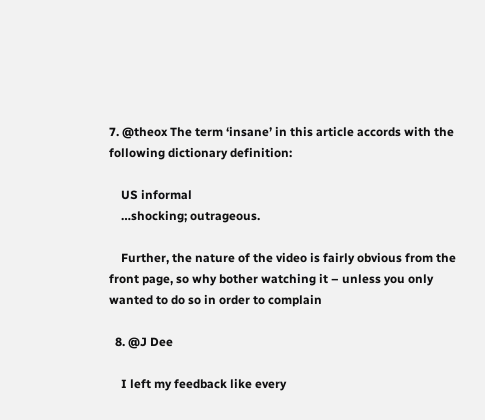7. @theox The term ‘insane’ in this article accords with the following dictionary definition:

    US informal
    …shocking; outrageous.

    Further, the nature of the video is fairly obvious from the front page, so why bother watching it – unless you only wanted to do so in order to complain

  8. @J Dee

    I left my feedback like every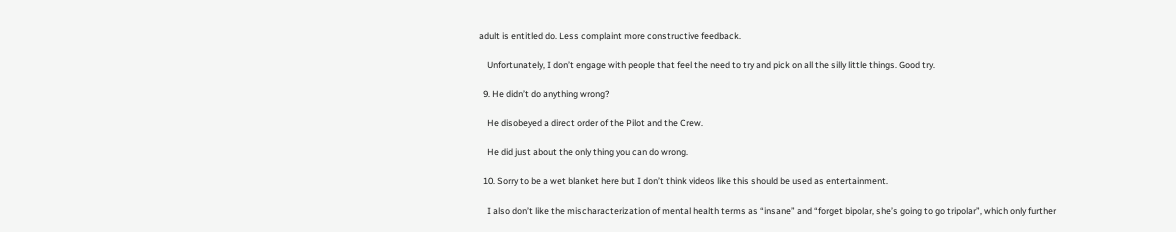adult is entitled do. Less complaint more constructive feedback.

    Unfortunately, I don’t engage with people that feel the need to try and pick on all the silly little things. Good try.

  9. He didn’t do anything wrong?

    He disobeyed a direct order of the Pilot and the Crew.

    He did just about the only thing you can do wrong.

  10. Sorry to be a wet blanket here but I don’t think videos like this should be used as entertainment.

    I also don’t like the mischaracterization of mental health terms as “insane” and “forget bipolar, she’s going to go tripolar”, which only further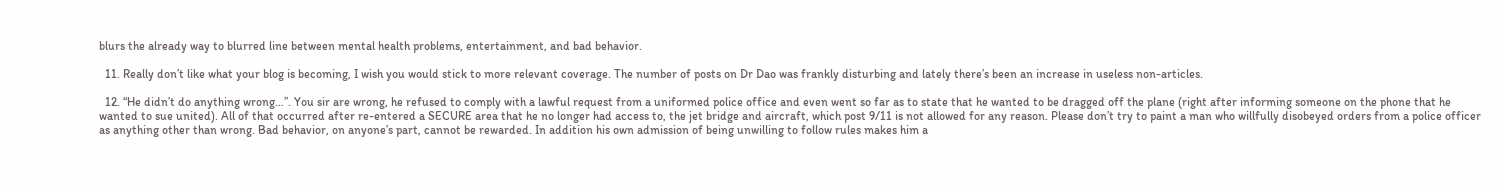blurs the already way to blurred line between mental health problems, entertainment, and bad behavior.

  11. Really don’t like what your blog is becoming, I wish you would stick to more relevant coverage. The number of posts on Dr Dao was frankly disturbing and lately there’s been an increase in useless non-articles.

  12. “He didn’t do anything wrong…”. You sir are wrong, he refused to comply with a lawful request from a uniformed police office and even went so far as to state that he wanted to be dragged off the plane (right after informing someone on the phone that he wanted to sue united). All of that occurred after re-entered a SECURE area that he no longer had access to, the jet bridge and aircraft, which post 9/11 is not allowed for any reason. Please don’t try to paint a man who willfully disobeyed orders from a police officer as anything other than wrong. Bad behavior, on anyone’s part, cannot be rewarded. In addition his own admission of being unwilling to follow rules makes him a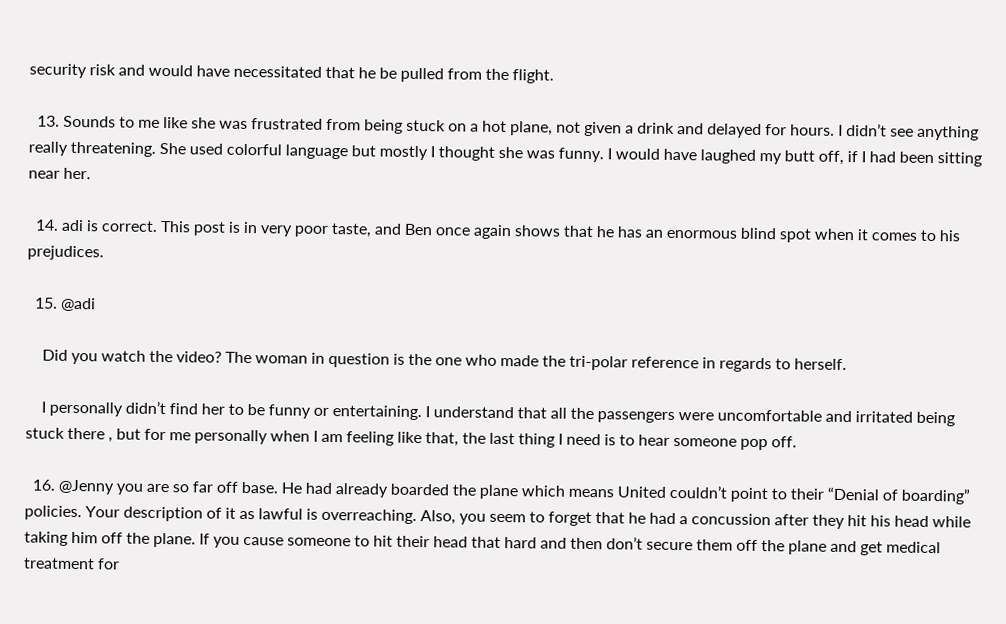security risk and would have necessitated that he be pulled from the flight.

  13. Sounds to me like she was frustrated from being stuck on a hot plane, not given a drink and delayed for hours. I didn’t see anything really threatening. She used colorful language but mostly I thought she was funny. I would have laughed my butt off, if I had been sitting near her.

  14. adi is correct. This post is in very poor taste, and Ben once again shows that he has an enormous blind spot when it comes to his prejudices.

  15. @adi

    Did you watch the video? The woman in question is the one who made the tri-polar reference in regards to herself.

    I personally didn’t find her to be funny or entertaining. I understand that all the passengers were uncomfortable and irritated being stuck there , but for me personally when I am feeling like that, the last thing I need is to hear someone pop off.

  16. @Jenny you are so far off base. He had already boarded the plane which means United couldn’t point to their “Denial of boarding” policies. Your description of it as lawful is overreaching. Also, you seem to forget that he had a concussion after they hit his head while taking him off the plane. If you cause someone to hit their head that hard and then don’t secure them off the plane and get medical treatment for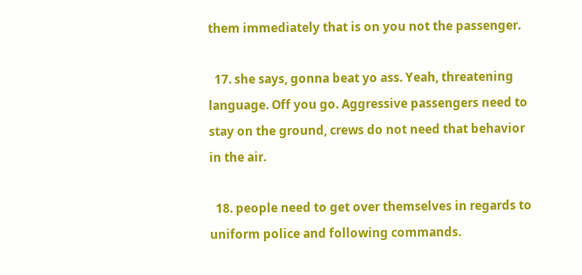them immediately that is on you not the passenger.

  17. she says, gonna beat yo ass. Yeah, threatening language. Off you go. Aggressive passengers need to stay on the ground, crews do not need that behavior in the air.

  18. people need to get over themselves in regards to uniform police and following commands.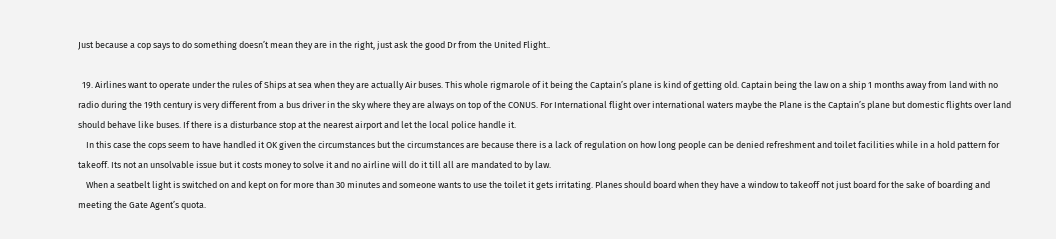Just because a cop says to do something doesn’t mean they are in the right, just ask the good Dr from the United Flight..

  19. Airlines want to operate under the rules of Ships at sea when they are actually Air buses. This whole rigmarole of it being the Captain’s plane is kind of getting old. Captain being the law on a ship 1 months away from land with no radio during the 19th century is very different from a bus driver in the sky where they are always on top of the CONUS. For International flight over international waters maybe the Plane is the Captain’s plane but domestic flights over land should behave like buses. If there is a disturbance stop at the nearest airport and let the local police handle it.
    In this case the cops seem to have handled it OK given the circumstances but the circumstances are because there is a lack of regulation on how long people can be denied refreshment and toilet facilities while in a hold pattern for takeoff. Its not an unsolvable issue but it costs money to solve it and no airline will do it till all are mandated to by law.
    When a seatbelt light is switched on and kept on for more than 30 minutes and someone wants to use the toilet it gets irritating. Planes should board when they have a window to takeoff not just board for the sake of boarding and meeting the Gate Agent’s quota.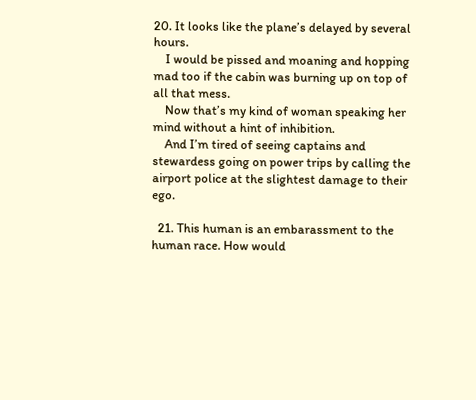20. It looks like the plane’s delayed by several hours.
    I would be pissed and moaning and hopping mad too if the cabin was burning up on top of all that mess.
    Now that’s my kind of woman speaking her mind without a hint of inhibition.
    And I’m tired of seeing captains and stewardess going on power trips by calling the airport police at the slightest damage to their ego.

  21. This human is an embarassment to the human race. How would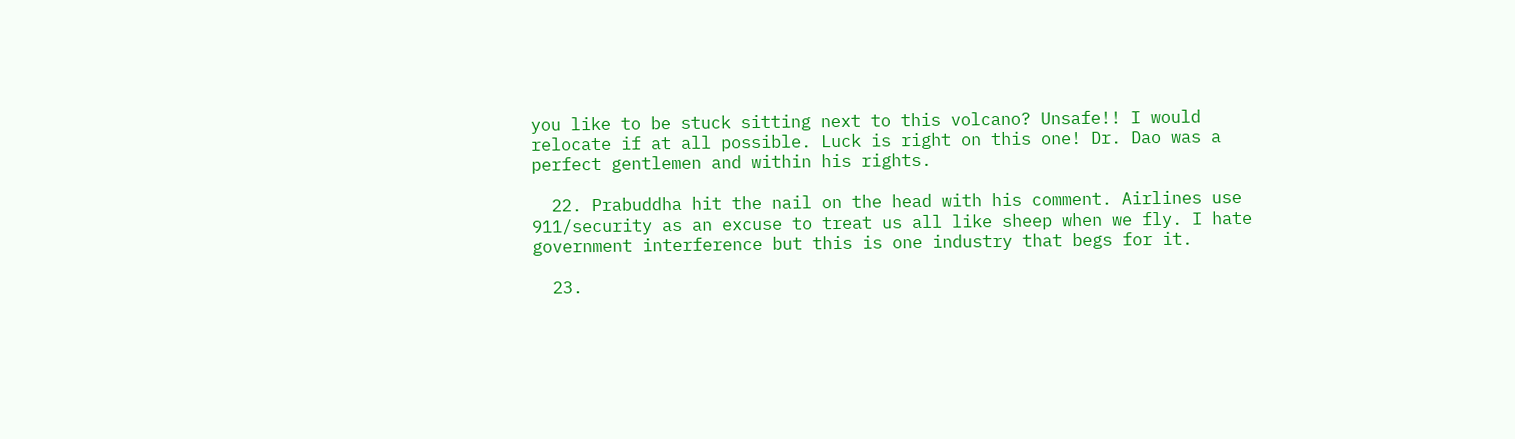you like to be stuck sitting next to this volcano? Unsafe!! I would relocate if at all possible. Luck is right on this one! Dr. Dao was a perfect gentlemen and within his rights.

  22. Prabuddha hit the nail on the head with his comment. Airlines use 911/security as an excuse to treat us all like sheep when we fly. I hate government interference but this is one industry that begs for it.

  23.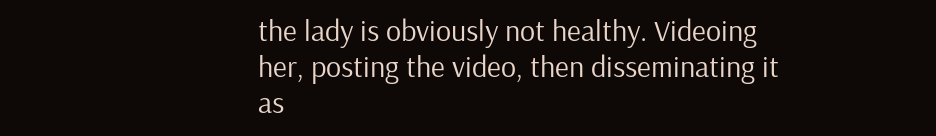the lady is obviously not healthy. Videoing her, posting the video, then disseminating it as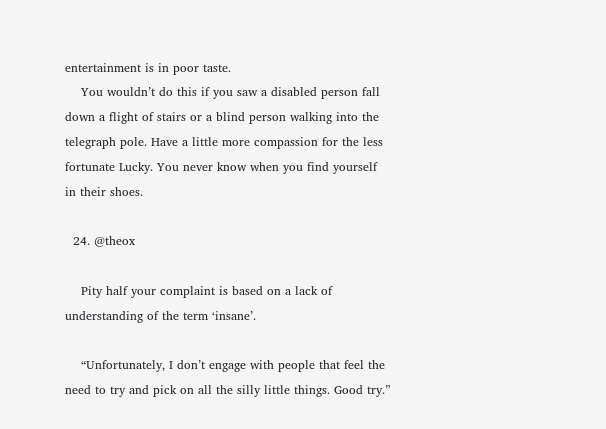entertainment is in poor taste.
    You wouldn’t do this if you saw a disabled person fall down a flight of stairs or a blind person walking into the telegraph pole. Have a little more compassion for the less fortunate Lucky. You never know when you find yourself in their shoes.

  24. @theox

    Pity half your complaint is based on a lack of understanding of the term ‘insane’.

    “Unfortunately, I don’t engage with people that feel the need to try and pick on all the silly little things. Good try.”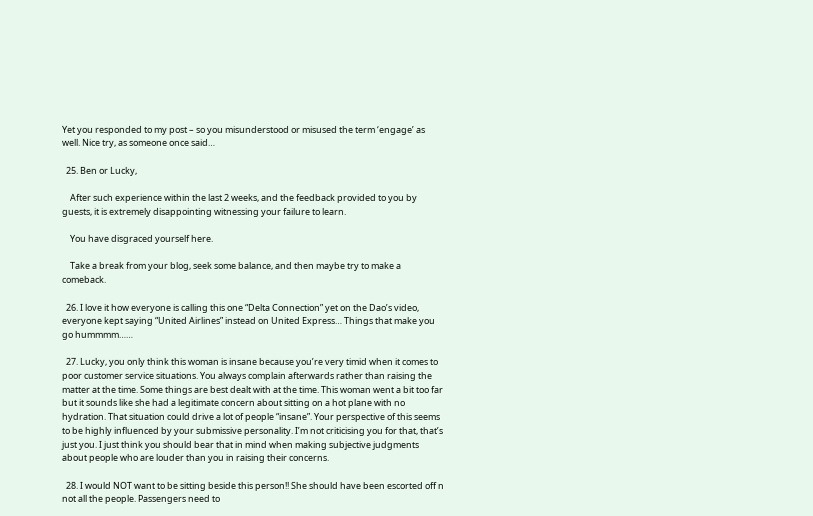Yet you responded to my post – so you misunderstood or misused the term ‘engage’ as well. Nice try, as someone once said…

  25. Ben or Lucky,

    After such experience within the last 2 weeks, and the feedback provided to you by guests, it is extremely disappointing witnessing your failure to learn.

    You have disgraced yourself here.

    Take a break from your blog, seek some balance, and then maybe try to make a comeback.

  26. I love it how everyone is calling this one “Delta Connection” yet on the Dao’s video, everyone kept saying “United Airlines” instead on United Express… Things that make you go hummmm……

  27. Lucky, you only think this woman is insane because you’re very timid when it comes to poor customer service situations. You always complain afterwards rather than raising the matter at the time. Some things are best dealt with at the time. This woman went a bit too far but it sounds like she had a legitimate concern about sitting on a hot plane with no hydration. That situation could drive a lot of people “insane”. Your perspective of this seems to be highly influenced by your submissive personality. I’m not criticising you for that, that’s just you. I just think you should bear that in mind when making subjective judgments about people who are louder than you in raising their concerns.

  28. I would NOT want to be sitting beside this person!! She should have been escorted off n not all the people. Passengers need to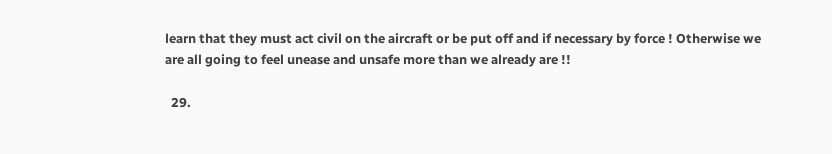learn that they must act civil on the aircraft or be put off and if necessary by force ! Otherwise we are all going to feel unease and unsafe more than we already are !!

  29.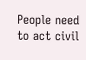People need to act civil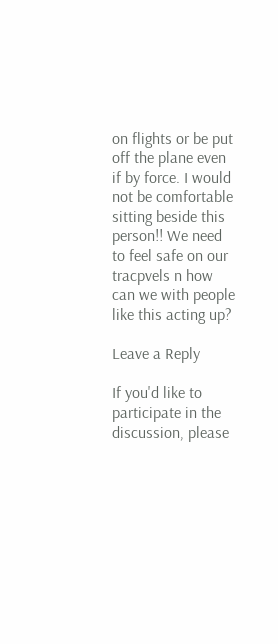on flights or be put off the plane even if by force. I would not be comfortable sitting beside this person!! We need to feel safe on our tracpvels n how can we with people like this acting up?

Leave a Reply

If you'd like to participate in the discussion, please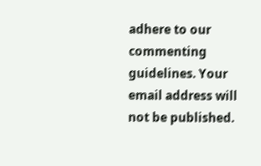adhere to our commenting guidelines. Your email address will not be published.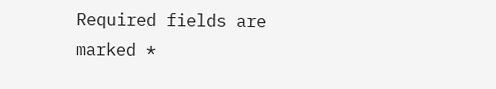Required fields are marked *